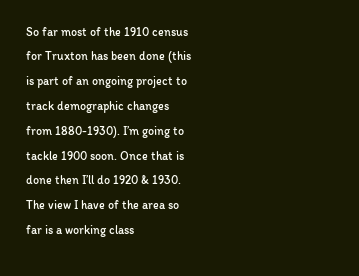So far most of the 1910 census for Truxton has been done (this is part of an ongoing project to track demographic changes from 1880-1930). I’m going to tackle 1900 soon. Once that is done then I’ll do 1920 & 1930.
The view I have of the area so far is a working class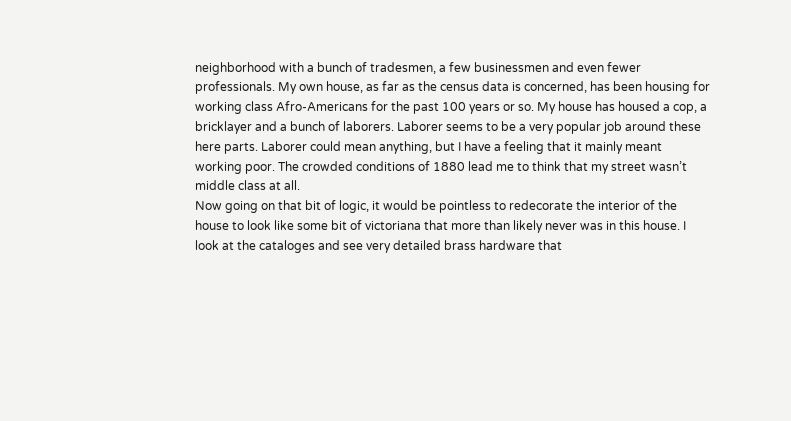neighborhood with a bunch of tradesmen, a few businessmen and even fewer professionals. My own house, as far as the census data is concerned, has been housing for working class Afro-Americans for the past 100 years or so. My house has housed a cop, a bricklayer and a bunch of laborers. Laborer seems to be a very popular job around these here parts. Laborer could mean anything, but I have a feeling that it mainly meant working poor. The crowded conditions of 1880 lead me to think that my street wasn’t middle class at all.
Now going on that bit of logic, it would be pointless to redecorate the interior of the house to look like some bit of victoriana that more than likely never was in this house. I look at the cataloges and see very detailed brass hardware that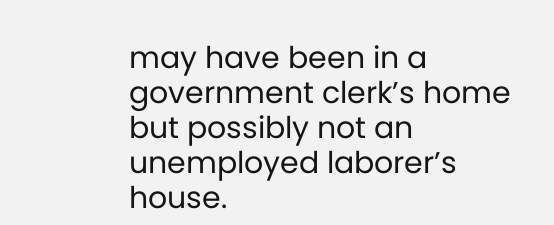may have been in a government clerk’s home but possibly not an unemployed laborer’s house.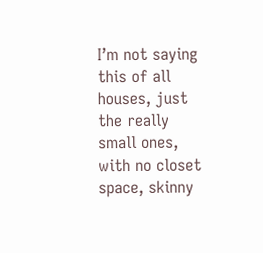I’m not saying this of all houses, just the really small ones, with no closet space, skinny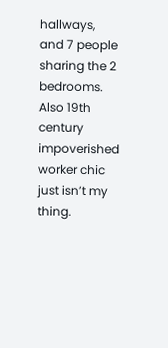hallways, and 7 people sharing the 2 bedrooms.
Also 19th century impoverished worker chic just isn’t my thing.